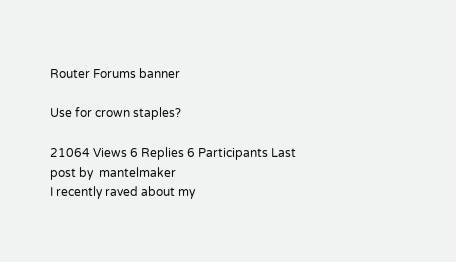Router Forums banner

Use for crown staples?

21064 Views 6 Replies 6 Participants Last post by  mantelmaker
I recently raved about my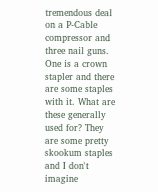tremendous deal on a P-Cable compressor and three nail guns. One is a crown stapler and there are some staples with it. What are these generally used for? They are some pretty skookum staples and I don't imagine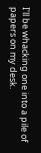I'll be whacking one into a pile of papers on my desk.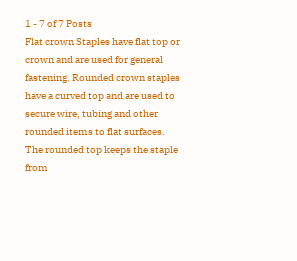1 - 7 of 7 Posts
Flat crown Staples have flat top or crown and are used for general fastening. Rounded crown staples have a curved top and are used to secure wire, tubing and other rounded items to flat surfaces. The rounded top keeps the staple from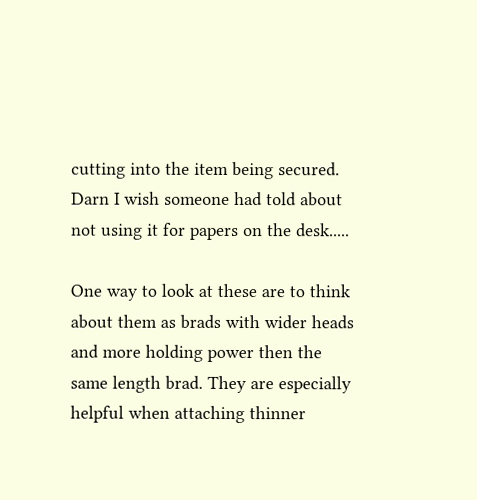cutting into the item being secured.
Darn I wish someone had told about not using it for papers on the desk.....

One way to look at these are to think about them as brads with wider heads and more holding power then the same length brad. They are especially helpful when attaching thinner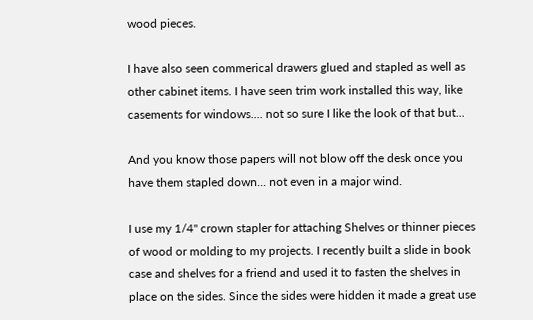wood pieces.

I have also seen commerical drawers glued and stapled as well as other cabinet items. I have seen trim work installed this way, like casements for windows.... not so sure I like the look of that but...

And you know those papers will not blow off the desk once you have them stapled down... not even in a major wind.

I use my 1/4" crown stapler for attaching Shelves or thinner pieces of wood or molding to my projects. I recently built a slide in book case and shelves for a friend and used it to fasten the shelves in place on the sides. Since the sides were hidden it made a great use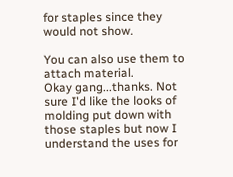for staples since they would not show.

You can also use them to attach material.
Okay gang...thanks. Not sure I'd like the looks of molding put down with those staples but now I understand the uses for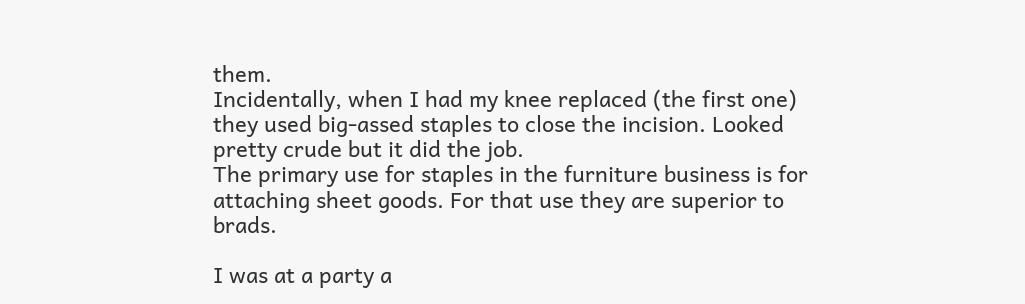them.
Incidentally, when I had my knee replaced (the first one) they used big-assed staples to close the incision. Looked pretty crude but it did the job.
The primary use for staples in the furniture business is for attaching sheet goods. For that use they are superior to brads.

I was at a party a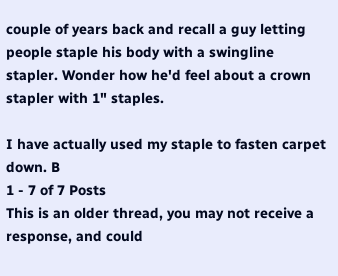couple of years back and recall a guy letting people staple his body with a swingline stapler. Wonder how he'd feel about a crown stapler with 1" staples.

I have actually used my staple to fasten carpet down. B
1 - 7 of 7 Posts
This is an older thread, you may not receive a response, and could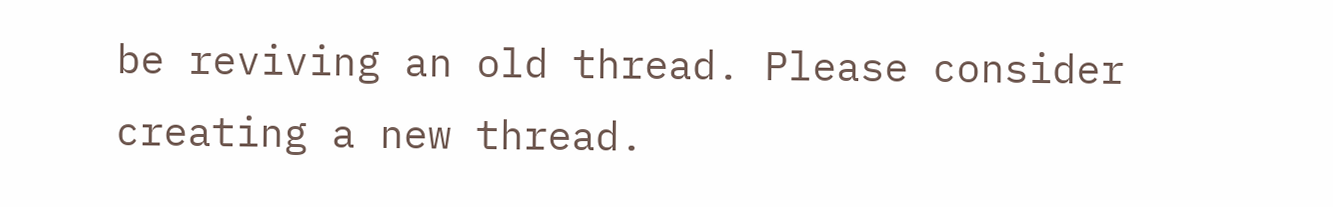be reviving an old thread. Please consider creating a new thread.